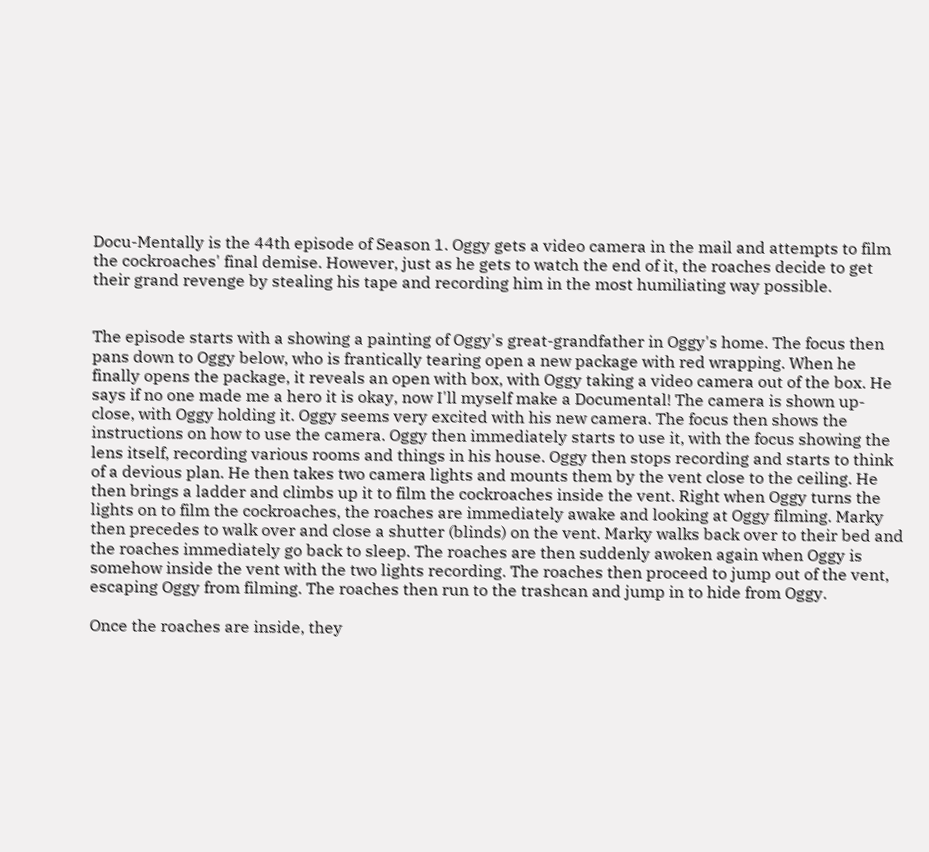Docu-Mentally is the 44th episode of Season 1. Oggy gets a video camera in the mail and attempts to film the cockroaches' final demise. However, just as he gets to watch the end of it, the roaches decide to get their grand revenge by stealing his tape and recording him in the most humiliating way possible.


The episode starts with a showing a painting of Oggy's great-grandfather in Oggy's home. The focus then pans down to Oggy below, who is frantically tearing open a new package with red wrapping. When he finally opens the package, it reveals an open with box, with Oggy taking a video camera out of the box. He says if no one made me a hero it is okay, now I'll myself make a Documental! The camera is shown up-close, with Oggy holding it. Oggy seems very excited with his new camera. The focus then shows the instructions on how to use the camera. Oggy then immediately starts to use it, with the focus showing the lens itself, recording various rooms and things in his house. Oggy then stops recording and starts to think of a devious plan. He then takes two camera lights and mounts them by the vent close to the ceiling. He then brings a ladder and climbs up it to film the cockroaches inside the vent. Right when Oggy turns the lights on to film the cockroaches, the roaches are immediately awake and looking at Oggy filming. Marky then precedes to walk over and close a shutter (blinds) on the vent. Marky walks back over to their bed and the roaches immediately go back to sleep. The roaches are then suddenly awoken again when Oggy is somehow inside the vent with the two lights recording. The roaches then proceed to jump out of the vent, escaping Oggy from filming. The roaches then run to the trashcan and jump in to hide from Oggy.

Once the roaches are inside, they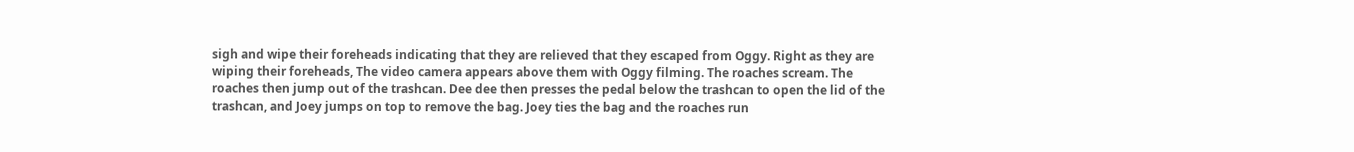sigh and wipe their foreheads indicating that they are relieved that they escaped from Oggy. Right as they are wiping their foreheads, The video camera appears above them with Oggy filming. The roaches scream. The roaches then jump out of the trashcan. Dee dee then presses the pedal below the trashcan to open the lid of the trashcan, and Joey jumps on top to remove the bag. Joey ties the bag and the roaches run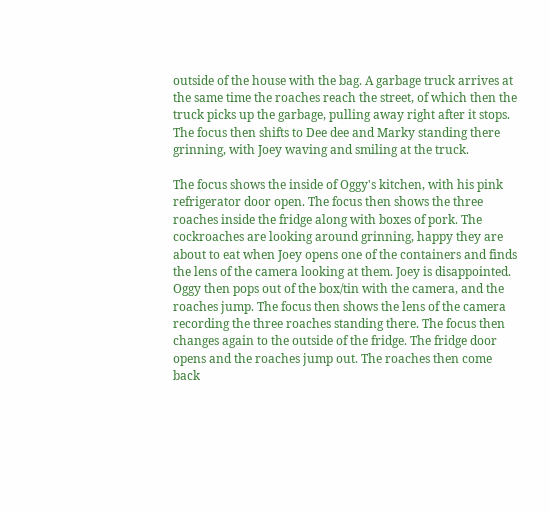outside of the house with the bag. A garbage truck arrives at the same time the roaches reach the street, of which then the truck picks up the garbage, pulling away right after it stops. The focus then shifts to Dee dee and Marky standing there grinning, with Joey waving and smiling at the truck.

The focus shows the inside of Oggy's kitchen, with his pink refrigerator door open. The focus then shows the three roaches inside the fridge along with boxes of pork. The cockroaches are looking around grinning, happy they are about to eat when Joey opens one of the containers and finds the lens of the camera looking at them. Joey is disappointed. Oggy then pops out of the box/tin with the camera, and the roaches jump. The focus then shows the lens of the camera recording the three roaches standing there. The focus then changes again to the outside of the fridge. The fridge door opens and the roaches jump out. The roaches then come back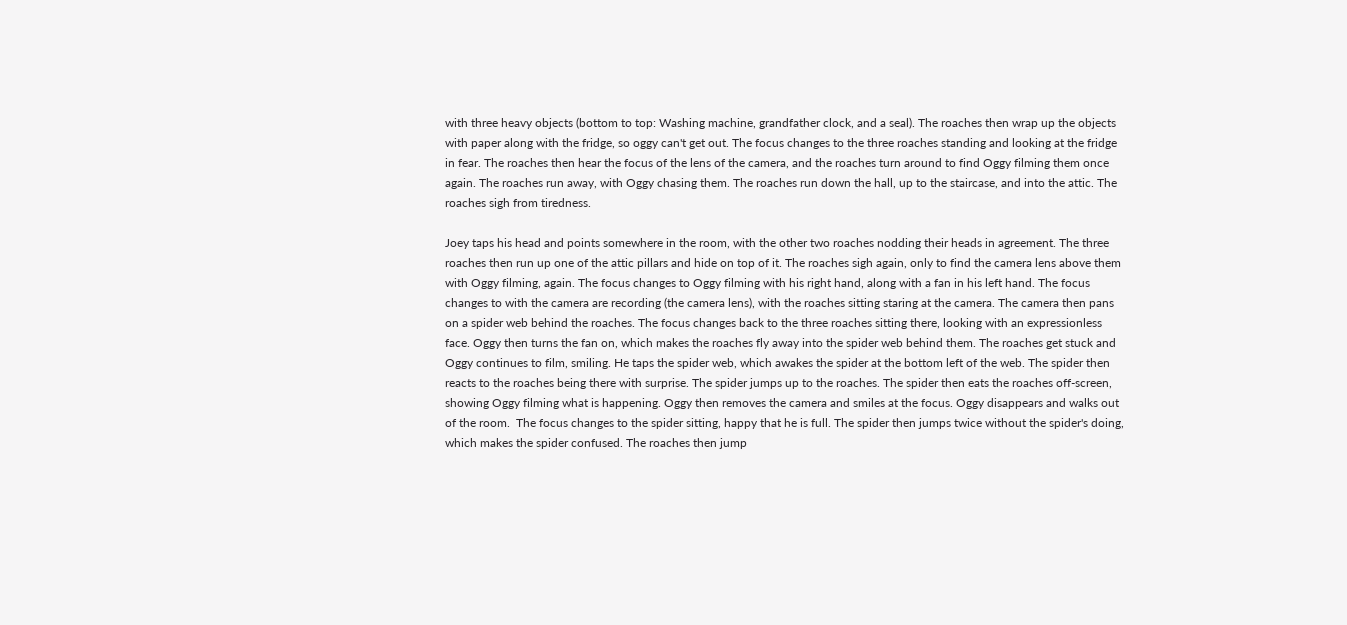with three heavy objects (bottom to top: Washing machine, grandfather clock, and a seal). The roaches then wrap up the objects with paper along with the fridge, so oggy can't get out. The focus changes to the three roaches standing and looking at the fridge in fear. The roaches then hear the focus of the lens of the camera, and the roaches turn around to find Oggy filming them once again. The roaches run away, with Oggy chasing them. The roaches run down the hall, up to the staircase, and into the attic. The roaches sigh from tiredness.

Joey taps his head and points somewhere in the room, with the other two roaches nodding their heads in agreement. The three roaches then run up one of the attic pillars and hide on top of it. The roaches sigh again, only to find the camera lens above them with Oggy filming, again. The focus changes to Oggy filming with his right hand, along with a fan in his left hand. The focus changes to with the camera are recording (the camera lens), with the roaches sitting staring at the camera. The camera then pans on a spider web behind the roaches. The focus changes back to the three roaches sitting there, looking with an expressionless face. Oggy then turns the fan on, which makes the roaches fly away into the spider web behind them. The roaches get stuck and Oggy continues to film, smiling. He taps the spider web, which awakes the spider at the bottom left of the web. The spider then reacts to the roaches being there with surprise. The spider jumps up to the roaches. The spider then eats the roaches off-screen, showing Oggy filming what is happening. Oggy then removes the camera and smiles at the focus. Oggy disappears and walks out of the room.  The focus changes to the spider sitting, happy that he is full. The spider then jumps twice without the spider's doing, which makes the spider confused. The roaches then jump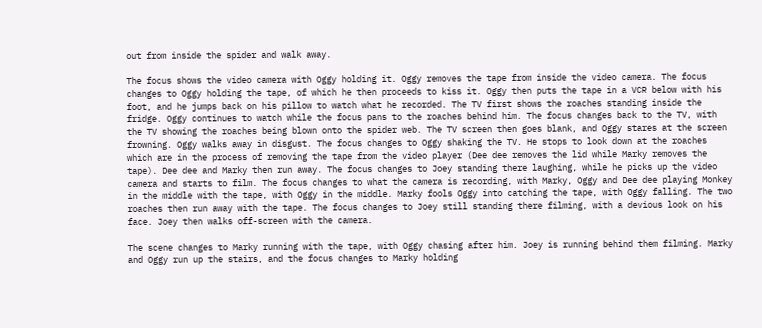out from inside the spider and walk away.

The focus shows the video camera with Oggy holding it. Oggy removes the tape from inside the video camera. The focus changes to Oggy holding the tape, of which he then proceeds to kiss it. Oggy then puts the tape in a VCR below with his foot, and he jumps back on his pillow to watch what he recorded. The TV first shows the roaches standing inside the fridge. Oggy continues to watch while the focus pans to the roaches behind him. The focus changes back to the TV, with the TV showing the roaches being blown onto the spider web. The TV screen then goes blank, and Oggy stares at the screen frowning. Oggy walks away in disgust. The focus changes to Oggy shaking the TV. He stops to look down at the roaches which are in the process of removing the tape from the video player (Dee dee removes the lid while Marky removes the tape). Dee dee and Marky then run away. The focus changes to Joey standing there laughing, while he picks up the video camera and starts to film. The focus changes to what the camera is recording, with Marky, Oggy and Dee dee playing Monkey in the middle with the tape, with Oggy in the middle. Marky fools Oggy into catching the tape, with Oggy falling. The two roaches then run away with the tape. The focus changes to Joey still standing there filming, with a devious look on his face. Joey then walks off-screen with the camera.

The scene changes to Marky running with the tape, with Oggy chasing after him. Joey is running behind them filming. Marky and Oggy run up the stairs, and the focus changes to Marky holding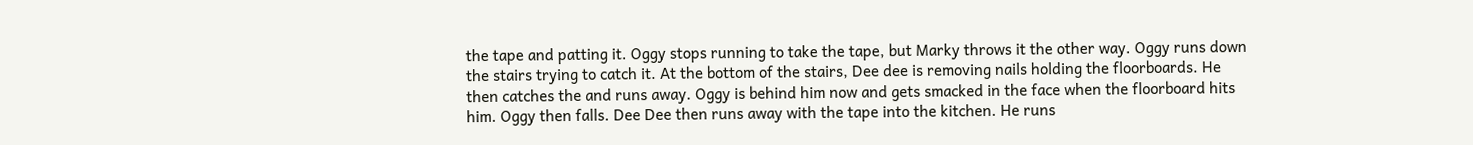the tape and patting it. Oggy stops running to take the tape, but Marky throws it the other way. Oggy runs down the stairs trying to catch it. At the bottom of the stairs, Dee dee is removing nails holding the floorboards. He then catches the and runs away. Oggy is behind him now and gets smacked in the face when the floorboard hits him. Oggy then falls. Dee Dee then runs away with the tape into the kitchen. He runs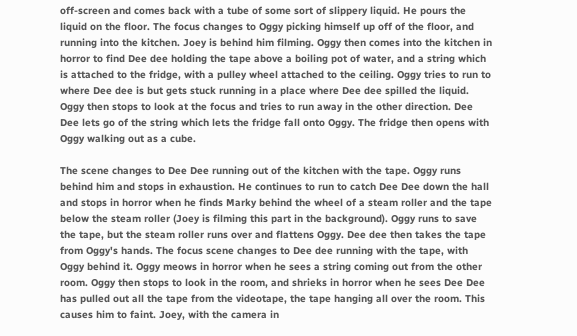off-screen and comes back with a tube of some sort of slippery liquid. He pours the liquid on the floor. The focus changes to Oggy picking himself up off of the floor, and running into the kitchen. Joey is behind him filming. Oggy then comes into the kitchen in horror to find Dee dee holding the tape above a boiling pot of water, and a string which is attached to the fridge, with a pulley wheel attached to the ceiling. Oggy tries to run to where Dee dee is but gets stuck running in a place where Dee dee spilled the liquid. Oggy then stops to look at the focus and tries to run away in the other direction. Dee Dee lets go of the string which lets the fridge fall onto Oggy. The fridge then opens with Oggy walking out as a cube.

The scene changes to Dee Dee running out of the kitchen with the tape. Oggy runs behind him and stops in exhaustion. He continues to run to catch Dee Dee down the hall and stops in horror when he finds Marky behind the wheel of a steam roller and the tape below the steam roller (Joey is filming this part in the background). Oggy runs to save the tape, but the steam roller runs over and flattens Oggy. Dee dee then takes the tape from Oggy's hands. The focus scene changes to Dee dee running with the tape, with Oggy behind it. Oggy meows in horror when he sees a string coming out from the other room. Oggy then stops to look in the room, and shrieks in horror when he sees Dee Dee has pulled out all the tape from the videotape, the tape hanging all over the room. This causes him to faint. Joey, with the camera in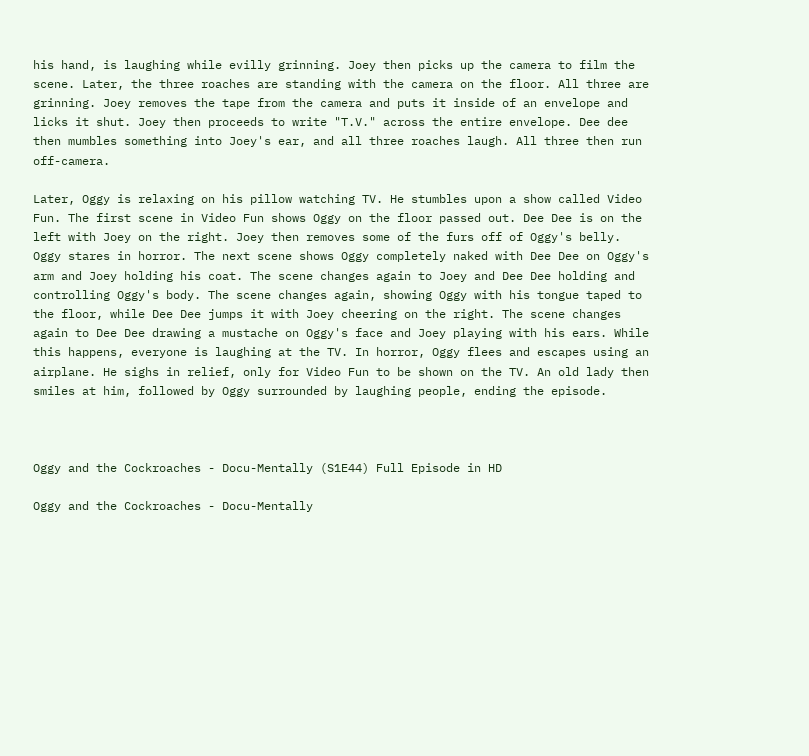his hand, is laughing while evilly grinning. Joey then picks up the camera to film the scene. Later, the three roaches are standing with the camera on the floor. All three are grinning. Joey removes the tape from the camera and puts it inside of an envelope and licks it shut. Joey then proceeds to write "T.V." across the entire envelope. Dee dee then mumbles something into Joey's ear, and all three roaches laugh. All three then run off-camera.

Later, Oggy is relaxing on his pillow watching TV. He stumbles upon a show called Video Fun. The first scene in Video Fun shows Oggy on the floor passed out. Dee Dee is on the left with Joey on the right. Joey then removes some of the furs off of Oggy's belly. Oggy stares in horror. The next scene shows Oggy completely naked with Dee Dee on Oggy's arm and Joey holding his coat. The scene changes again to Joey and Dee Dee holding and controlling Oggy's body. The scene changes again, showing Oggy with his tongue taped to the floor, while Dee Dee jumps it with Joey cheering on the right. The scene changes again to Dee Dee drawing a mustache on Oggy's face and Joey playing with his ears. While this happens, everyone is laughing at the TV. In horror, Oggy flees and escapes using an airplane. He sighs in relief, only for Video Fun to be shown on the TV. An old lady then smiles at him, followed by Oggy surrounded by laughing people, ending the episode.



Oggy and the Cockroaches - Docu-Mentally (S1E44) Full Episode in HD

Oggy and the Cockroaches - Docu-Mentally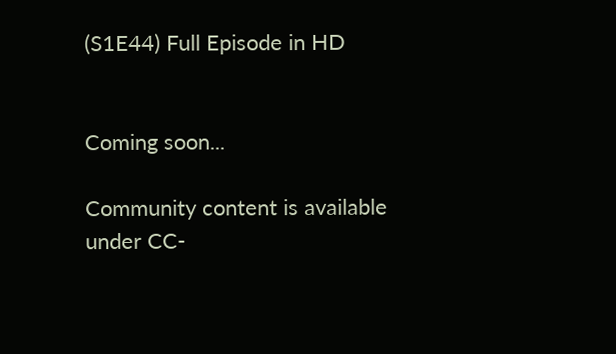(S1E44) Full Episode in HD


Coming soon...

Community content is available under CC-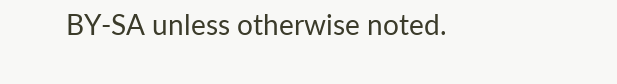BY-SA unless otherwise noted.